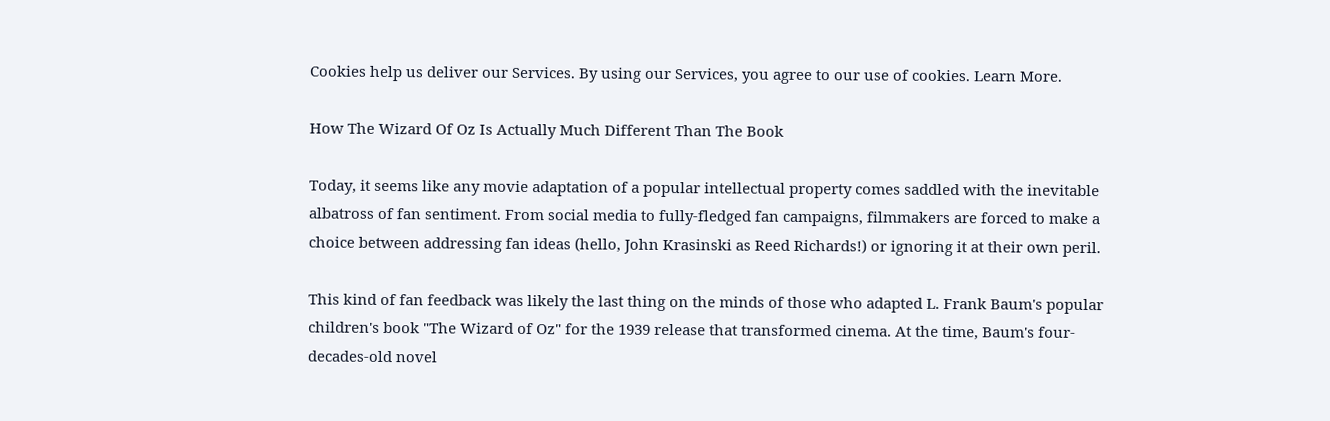Cookies help us deliver our Services. By using our Services, you agree to our use of cookies. Learn More.

How The Wizard Of Oz Is Actually Much Different Than The Book

Today, it seems like any movie adaptation of a popular intellectual property comes saddled with the inevitable albatross of fan sentiment. From social media to fully-fledged fan campaigns, filmmakers are forced to make a choice between addressing fan ideas (hello, John Krasinski as Reed Richards!) or ignoring it at their own peril.

This kind of fan feedback was likely the last thing on the minds of those who adapted L. Frank Baum's popular children's book "The Wizard of Oz" for the 1939 release that transformed cinema. At the time, Baum's four-decades-old novel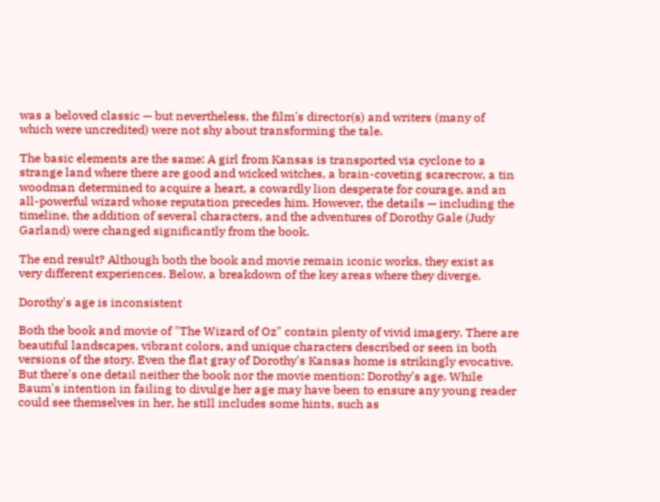was a beloved classic — but nevertheless, the film's director(s) and writers (many of which were uncredited) were not shy about transforming the tale.

The basic elements are the same: A girl from Kansas is transported via cyclone to a strange land where there are good and wicked witches, a brain-coveting scarecrow, a tin woodman determined to acquire a heart, a cowardly lion desperate for courage, and an all-powerful wizard whose reputation precedes him. However, the details — including the timeline, the addition of several characters, and the adventures of Dorothy Gale (Judy Garland) were changed significantly from the book.

The end result? Although both the book and movie remain iconic works, they exist as very different experiences. Below, a breakdown of the key areas where they diverge.

Dorothy's age is inconsistent

Both the book and movie of "The Wizard of Oz" contain plenty of vivid imagery. There are beautiful landscapes, vibrant colors, and unique characters described or seen in both versions of the story. Even the flat gray of Dorothy's Kansas home is strikingly evocative. But there's one detail neither the book nor the movie mention: Dorothy's age. While Baum's intention in failing to divulge her age may have been to ensure any young reader could see themselves in her, he still includes some hints, such as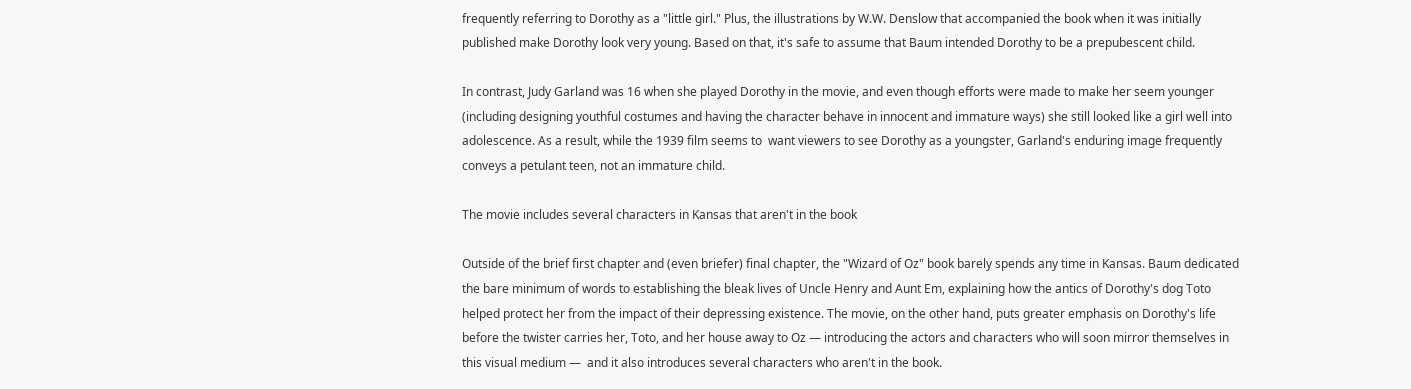frequently referring to Dorothy as a "little girl." Plus, the illustrations by W.W. Denslow that accompanied the book when it was initially published make Dorothy look very young. Based on that, it's safe to assume that Baum intended Dorothy to be a prepubescent child.

In contrast, Judy Garland was 16 when she played Dorothy in the movie, and even though efforts were made to make her seem younger (including designing youthful costumes and having the character behave in innocent and immature ways) she still looked like a girl well into adolescence. As a result, while the 1939 film seems to  want viewers to see Dorothy as a youngster, Garland's enduring image frequently conveys a petulant teen, not an immature child.

The movie includes several characters in Kansas that aren't in the book

Outside of the brief first chapter and (even briefer) final chapter, the "Wizard of Oz" book barely spends any time in Kansas. Baum dedicated the bare minimum of words to establishing the bleak lives of Uncle Henry and Aunt Em, explaining how the antics of Dorothy's dog Toto helped protect her from the impact of their depressing existence. The movie, on the other hand, puts greater emphasis on Dorothy's life before the twister carries her, Toto, and her house away to Oz — introducing the actors and characters who will soon mirror themselves in this visual medium —  and it also introduces several characters who aren't in the book.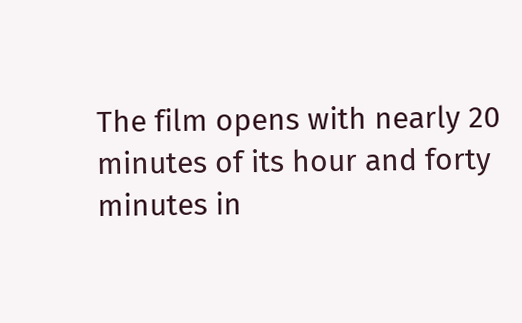The film opens with nearly 20 minutes of its hour and forty minutes in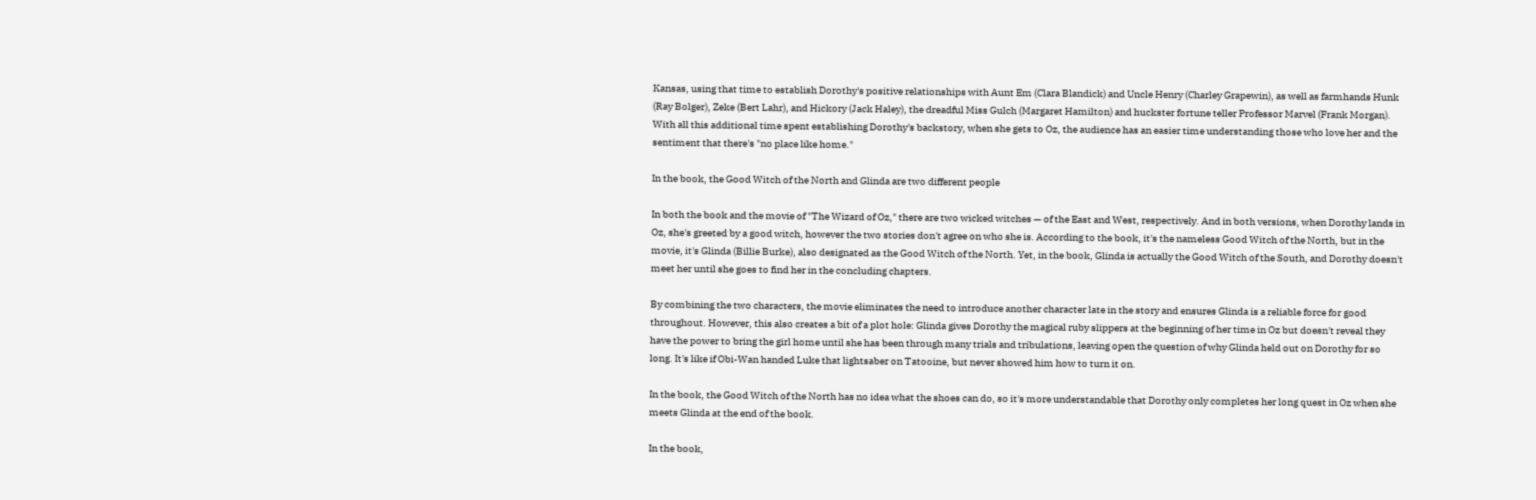Kansas, using that time to establish Dorothy's positive relationships with Aunt Em (Clara Blandick) and Uncle Henry (Charley Grapewin), as well as farmhands Hunk (Ray Bolger), Zeke (Bert Lahr), and Hickory (Jack Haley), the dreadful Miss Gulch (Margaret Hamilton) and huckster fortune teller Professor Marvel (Frank Morgan). With all this additional time spent establishing Dorothy's backstory, when she gets to Oz, the audience has an easier time understanding those who love her and the sentiment that there's "no place like home."

In the book, the Good Witch of the North and Glinda are two different people

In both the book and the movie of "The Wizard of Oz," there are two wicked witches — of the East and West, respectively. And in both versions, when Dorothy lands in Oz, she's greeted by a good witch, however the two stories don't agree on who she is. According to the book, it's the nameless Good Witch of the North, but in the movie, it's Glinda (Billie Burke), also designated as the Good Witch of the North. Yet, in the book, Glinda is actually the Good Witch of the South, and Dorothy doesn't meet her until she goes to find her in the concluding chapters.

By combining the two characters, the movie eliminates the need to introduce another character late in the story and ensures Glinda is a reliable force for good throughout. However, this also creates a bit of a plot hole: Glinda gives Dorothy the magical ruby slippers at the beginning of her time in Oz but doesn't reveal they have the power to bring the girl home until she has been through many trials and tribulations, leaving open the question of why Glinda held out on Dorothy for so long. It's like if Obi-Wan handed Luke that lightsaber on Tatooine, but never showed him how to turn it on.

In the book, the Good Witch of the North has no idea what the shoes can do, so it's more understandable that Dorothy only completes her long quest in Oz when she meets Glinda at the end of the book.

In the book,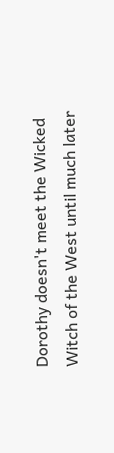Dorothy doesn't meet the Wicked Witch of the West until much later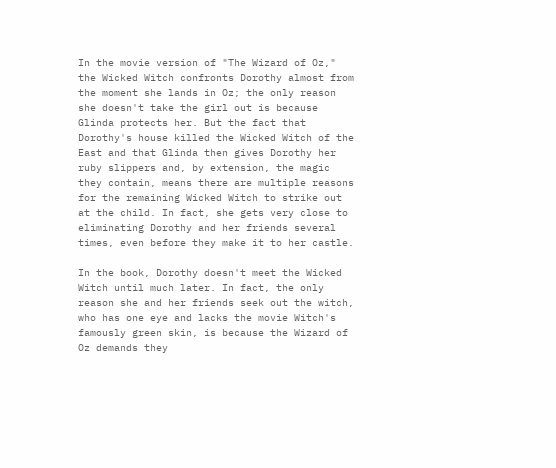In the movie version of "The Wizard of Oz," the Wicked Witch confronts Dorothy almost from the moment she lands in Oz; the only reason she doesn't take the girl out is because Glinda protects her. But the fact that Dorothy's house killed the Wicked Witch of the East and that Glinda then gives Dorothy her ruby slippers and, by extension, the magic they contain, means there are multiple reasons for the remaining Wicked Witch to strike out at the child. In fact, she gets very close to eliminating Dorothy and her friends several times, even before they make it to her castle.

In the book, Dorothy doesn't meet the Wicked Witch until much later. In fact, the only reason she and her friends seek out the witch, who has one eye and lacks the movie Witch's famously green skin, is because the Wizard of Oz demands they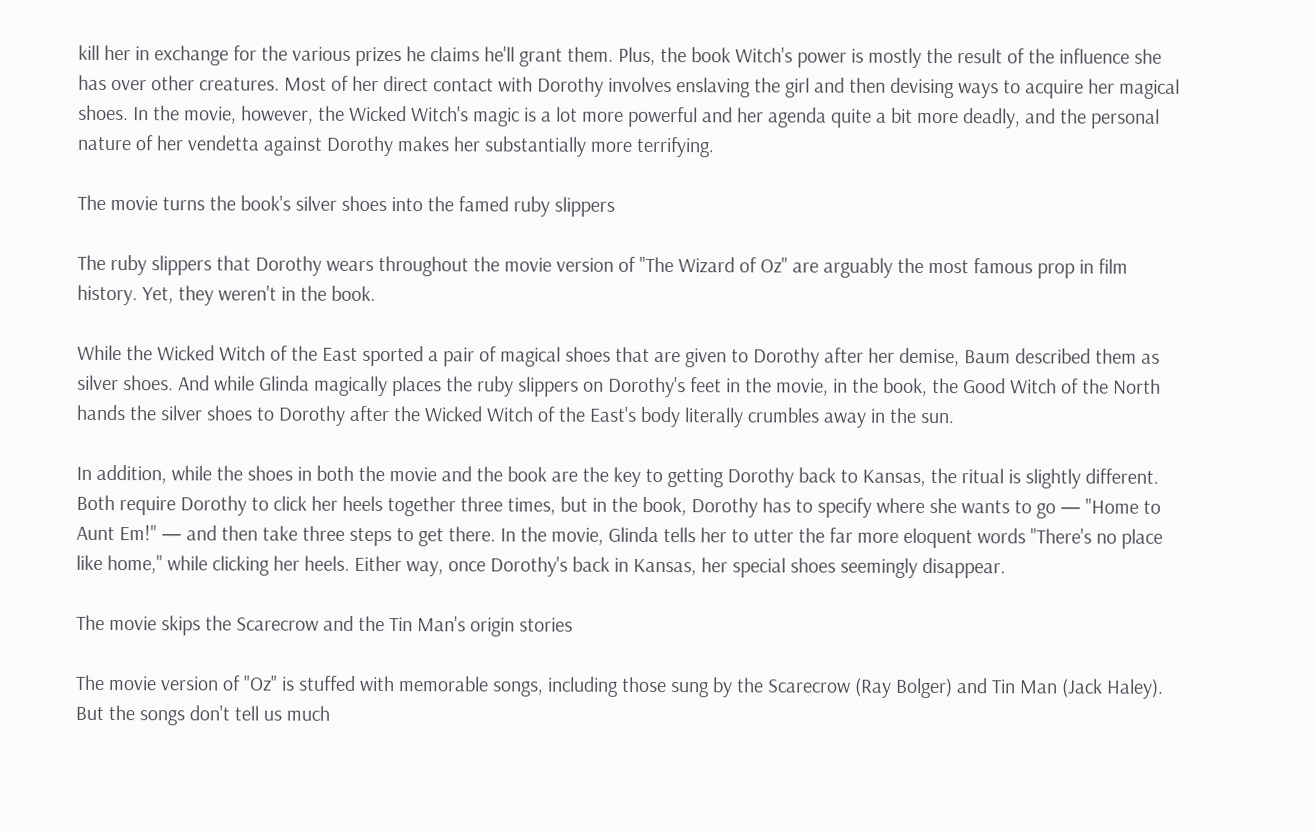kill her in exchange for the various prizes he claims he'll grant them. Plus, the book Witch's power is mostly the result of the influence she has over other creatures. Most of her direct contact with Dorothy involves enslaving the girl and then devising ways to acquire her magical shoes. In the movie, however, the Wicked Witch's magic is a lot more powerful and her agenda quite a bit more deadly, and the personal nature of her vendetta against Dorothy makes her substantially more terrifying.

The movie turns the book's silver shoes into the famed ruby slippers

The ruby slippers that Dorothy wears throughout the movie version of "The Wizard of Oz" are arguably the most famous prop in film history. Yet, they weren't in the book.

While the Wicked Witch of the East sported a pair of magical shoes that are given to Dorothy after her demise, Baum described them as silver shoes. And while Glinda magically places the ruby slippers on Dorothy's feet in the movie, in the book, the Good Witch of the North hands the silver shoes to Dorothy after the Wicked Witch of the East's body literally crumbles away in the sun.

In addition, while the shoes in both the movie and the book are the key to getting Dorothy back to Kansas, the ritual is slightly different. Both require Dorothy to click her heels together three times, but in the book, Dorothy has to specify where she wants to go — "Home to Aunt Em!" — and then take three steps to get there. In the movie, Glinda tells her to utter the far more eloquent words "There's no place like home," while clicking her heels. Either way, once Dorothy's back in Kansas, her special shoes seemingly disappear.

The movie skips the Scarecrow and the Tin Man's origin stories

The movie version of "Oz" is stuffed with memorable songs, including those sung by the Scarecrow (Ray Bolger) and Tin Man (Jack Haley). But the songs don't tell us much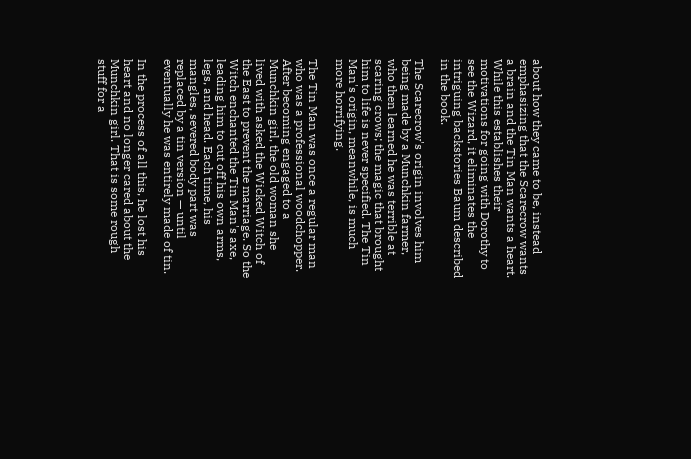about how they came to be, instead emphasizing that the Scarecrow wants a brain and the Tin Man wants a heart. While this establishes their motivations for going with Dorothy to see the Wizard, it eliminates the intriguing backstories Baum described in the book.

The Scarecrow's origin involves him being made by a Munchkin farmer, who then learned he was terrible at scaring crows; the magic that brought him to life is never specified. The Tin Man's origin, meanwhile, is much more horrifying.

The Tin Man was once a regular man who was a professional woodchopper. After becoming engaged to a Munchkin girl, the old woman she lived with asked the Wicked Witch of the East to prevent the marriage. So the Witch enchanted the Tin Man's axe, leading him to cut off his own arms, legs, and head. Each time, his mangles, severed body part was replaced by a tin version — until eventually he was entirely made of tin.

In the process of all this, he lost his heart and no longer cared about the Munchkin girl. That is some rough stuff for a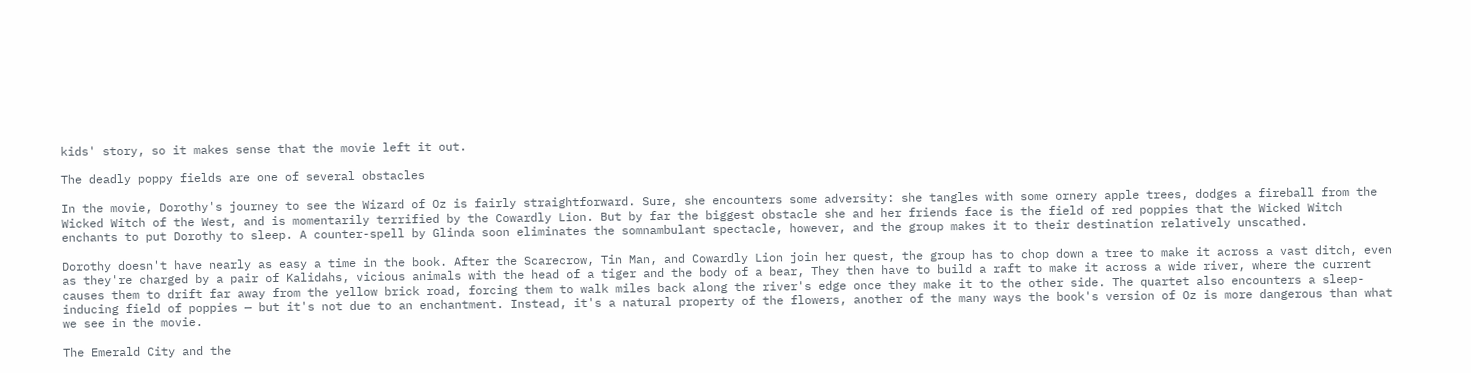kids' story, so it makes sense that the movie left it out.

The deadly poppy fields are one of several obstacles

In the movie, Dorothy's journey to see the Wizard of Oz is fairly straightforward. Sure, she encounters some adversity: she tangles with some ornery apple trees, dodges a fireball from the Wicked Witch of the West, and is momentarily terrified by the Cowardly Lion. But by far the biggest obstacle she and her friends face is the field of red poppies that the Wicked Witch enchants to put Dorothy to sleep. A counter-spell by Glinda soon eliminates the somnambulant spectacle, however, and the group makes it to their destination relatively unscathed.

Dorothy doesn't have nearly as easy a time in the book. After the Scarecrow, Tin Man, and Cowardly Lion join her quest, the group has to chop down a tree to make it across a vast ditch, even as they're charged by a pair of Kalidahs, vicious animals with the head of a tiger and the body of a bear, They then have to build a raft to make it across a wide river, where the current causes them to drift far away from the yellow brick road, forcing them to walk miles back along the river's edge once they make it to the other side. The quartet also encounters a sleep-inducing field of poppies — but it's not due to an enchantment. Instead, it's a natural property of the flowers, another of the many ways the book's version of Oz is more dangerous than what we see in the movie.

The Emerald City and the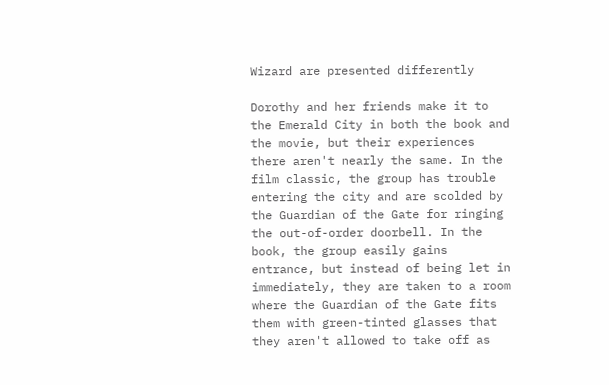Wizard are presented differently

Dorothy and her friends make it to the Emerald City in both the book and the movie, but their experiences there aren't nearly the same. In the film classic, the group has trouble entering the city and are scolded by the Guardian of the Gate for ringing the out-of-order doorbell. In the book, the group easily gains entrance, but instead of being let in immediately, they are taken to a room where the Guardian of the Gate fits them with green-tinted glasses that they aren't allowed to take off as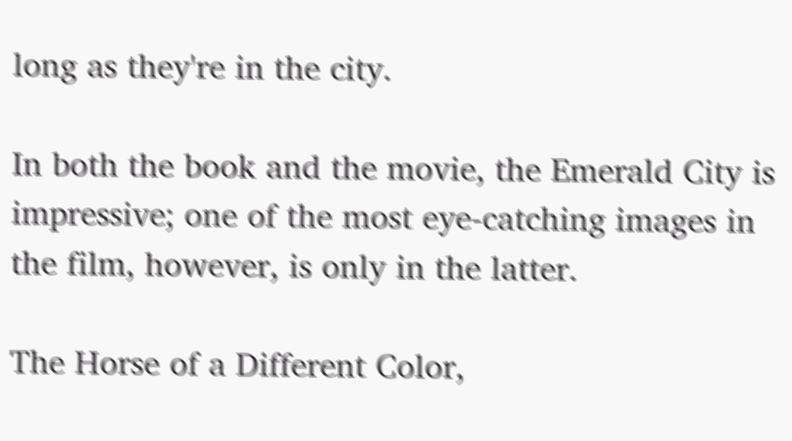long as they're in the city.

In both the book and the movie, the Emerald City is impressive; one of the most eye-catching images in the film, however, is only in the latter.

The Horse of a Different Color,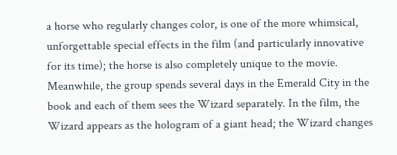a horse who regularly changes color, is one of the more whimsical, unforgettable special effects in the film (and particularly innovative for its time); the horse is also completely unique to the movie. Meanwhile, the group spends several days in the Emerald City in the book and each of them sees the Wizard separately. In the film, the Wizard appears as the hologram of a giant head; the Wizard changes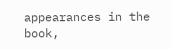appearances in the book,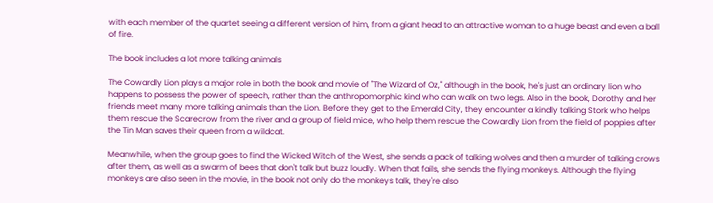with each member of the quartet seeing a different version of him, from a giant head to an attractive woman to a huge beast and even a ball of fire.

The book includes a lot more talking animals

The Cowardly Lion plays a major role in both the book and movie of "The Wizard of Oz," although in the book, he's just an ordinary lion who happens to possess the power of speech, rather than the anthropomorphic kind who can walk on two legs. Also in the book, Dorothy and her friends meet many more talking animals than the Lion. Before they get to the Emerald City, they encounter a kindly talking Stork who helps them rescue the Scarecrow from the river and a group of field mice, who help them rescue the Cowardly Lion from the field of poppies after the Tin Man saves their queen from a wildcat.

Meanwhile, when the group goes to find the Wicked Witch of the West, she sends a pack of talking wolves and then a murder of talking crows after them, as well as a swarm of bees that don't talk but buzz loudly. When that fails, she sends the flying monkeys. Although the flying monkeys are also seen in the movie, in the book not only do the monkeys talk, they're also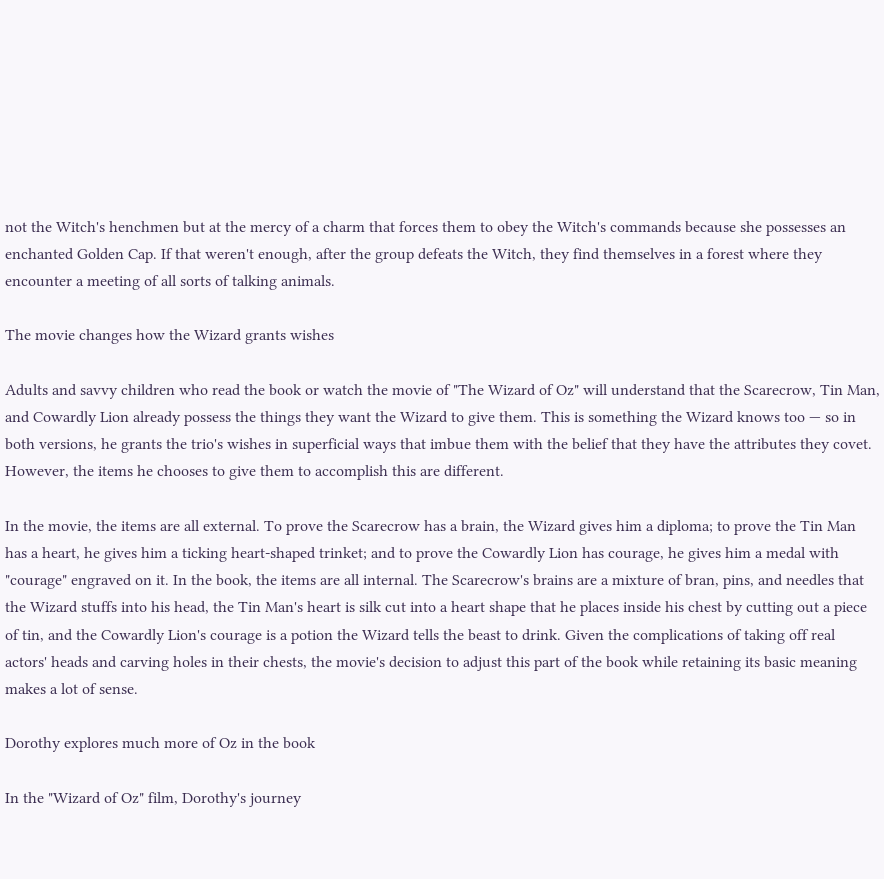not the Witch's henchmen but at the mercy of a charm that forces them to obey the Witch's commands because she possesses an enchanted Golden Cap. If that weren't enough, after the group defeats the Witch, they find themselves in a forest where they encounter a meeting of all sorts of talking animals.

The movie changes how the Wizard grants wishes

Adults and savvy children who read the book or watch the movie of "The Wizard of Oz" will understand that the Scarecrow, Tin Man, and Cowardly Lion already possess the things they want the Wizard to give them. This is something the Wizard knows too — so in both versions, he grants the trio's wishes in superficial ways that imbue them with the belief that they have the attributes they covet. However, the items he chooses to give them to accomplish this are different.

In the movie, the items are all external. To prove the Scarecrow has a brain, the Wizard gives him a diploma; to prove the Tin Man has a heart, he gives him a ticking heart-shaped trinket; and to prove the Cowardly Lion has courage, he gives him a medal with "courage" engraved on it. In the book, the items are all internal. The Scarecrow's brains are a mixture of bran, pins, and needles that the Wizard stuffs into his head, the Tin Man's heart is silk cut into a heart shape that he places inside his chest by cutting out a piece of tin, and the Cowardly Lion's courage is a potion the Wizard tells the beast to drink. Given the complications of taking off real actors' heads and carving holes in their chests, the movie's decision to adjust this part of the book while retaining its basic meaning makes a lot of sense.

Dorothy explores much more of Oz in the book

In the "Wizard of Oz" film, Dorothy's journey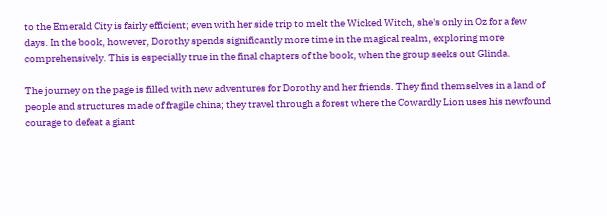to the Emerald City is fairly efficient; even with her side trip to melt the Wicked Witch, she's only in Oz for a few days. In the book, however, Dorothy spends significantly more time in the magical realm, exploring more comprehensively. This is especially true in the final chapters of the book, when the group seeks out Glinda.

The journey on the page is filled with new adventures for Dorothy and her friends. They find themselves in a land of people and structures made of fragile china; they travel through a forest where the Cowardly Lion uses his newfound courage to defeat a giant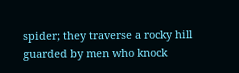spider; they traverse a rocky hill guarded by men who knock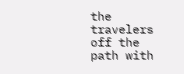the travelers off the path with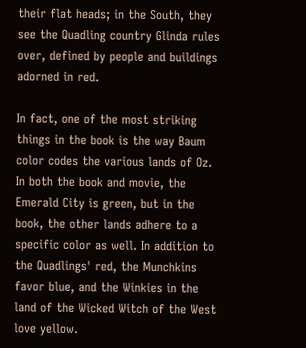their flat heads; in the South, they see the Quadling country Glinda rules over, defined by people and buildings adorned in red.

In fact, one of the most striking things in the book is the way Baum color codes the various lands of Oz. In both the book and movie, the Emerald City is green, but in the book, the other lands adhere to a specific color as well. In addition to the Quadlings' red, the Munchkins favor blue, and the Winkies in the land of the Wicked Witch of the West love yellow.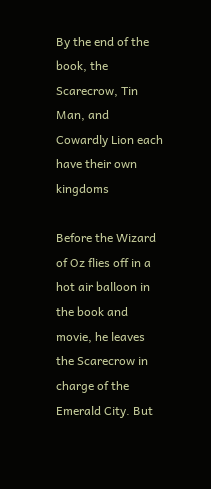By the end of the book, the Scarecrow, Tin Man, and Cowardly Lion each have their own kingdoms

Before the Wizard of Oz flies off in a hot air balloon in the book and movie, he leaves the Scarecrow in charge of the Emerald City. But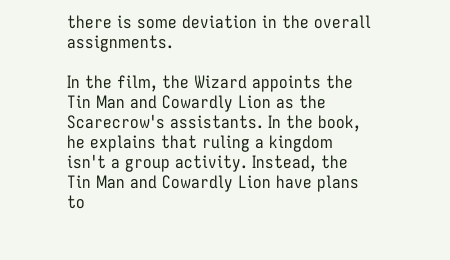there is some deviation in the overall assignments.

In the film, the Wizard appoints the Tin Man and Cowardly Lion as the Scarecrow's assistants. In the book, he explains that ruling a kingdom isn't a group activity. Instead, the Tin Man and Cowardly Lion have plans to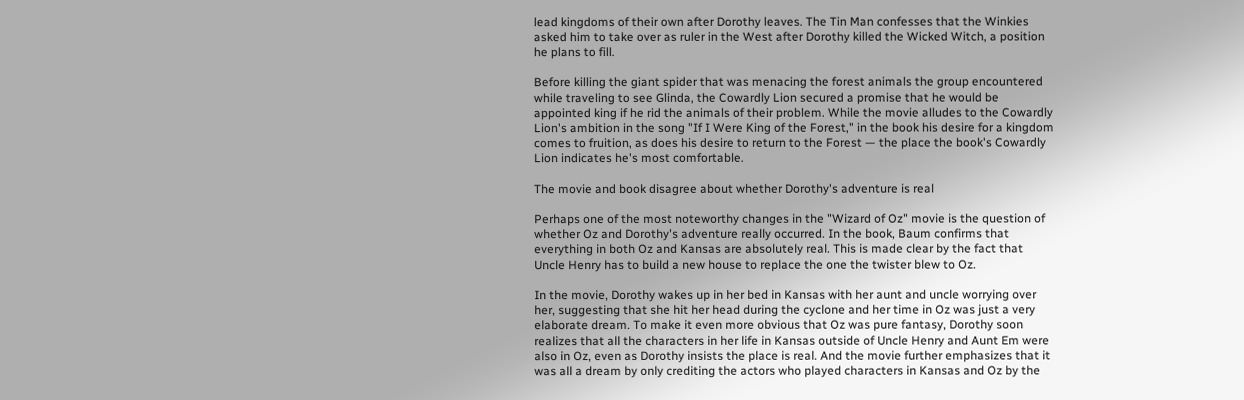lead kingdoms of their own after Dorothy leaves. The Tin Man confesses that the Winkies asked him to take over as ruler in the West after Dorothy killed the Wicked Witch, a position he plans to fill.

Before killing the giant spider that was menacing the forest animals the group encountered while traveling to see Glinda, the Cowardly Lion secured a promise that he would be appointed king if he rid the animals of their problem. While the movie alludes to the Cowardly Lion's ambition in the song "If I Were King of the Forest," in the book his desire for a kingdom comes to fruition, as does his desire to return to the Forest — the place the book's Cowardly Lion indicates he's most comfortable.

The movie and book disagree about whether Dorothy's adventure is real

Perhaps one of the most noteworthy changes in the "Wizard of Oz" movie is the question of whether Oz and Dorothy's adventure really occurred. In the book, Baum confirms that everything in both Oz and Kansas are absolutely real. This is made clear by the fact that Uncle Henry has to build a new house to replace the one the twister blew to Oz.

In the movie, Dorothy wakes up in her bed in Kansas with her aunt and uncle worrying over her, suggesting that she hit her head during the cyclone and her time in Oz was just a very elaborate dream. To make it even more obvious that Oz was pure fantasy, Dorothy soon realizes that all the characters in her life in Kansas outside of Uncle Henry and Aunt Em were also in Oz, even as Dorothy insists the place is real. And the movie further emphasizes that it was all a dream by only crediting the actors who played characters in Kansas and Oz by the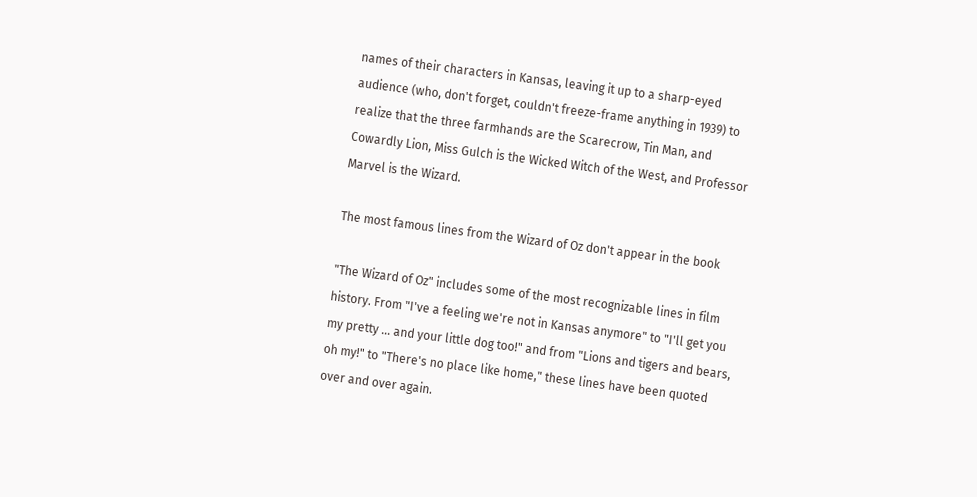names of their characters in Kansas, leaving it up to a sharp-eyed audience (who, don't forget, couldn't freeze-frame anything in 1939) to realize that the three farmhands are the Scarecrow, Tin Man, and Cowardly Lion, Miss Gulch is the Wicked Witch of the West, and Professor Marvel is the Wizard.

The most famous lines from the Wizard of Oz don't appear in the book

"The Wizard of Oz" includes some of the most recognizable lines in film history. From "I've a feeling we're not in Kansas anymore" to "I'll get you my pretty ... and your little dog too!" and from "Lions and tigers and bears, oh my!" to "There's no place like home," these lines have been quoted over and over again.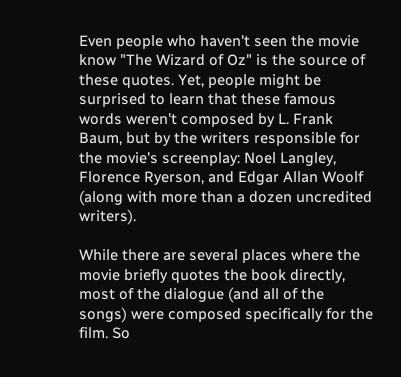Even people who haven't seen the movie know "The Wizard of Oz" is the source of these quotes. Yet, people might be surprised to learn that these famous words weren't composed by L. Frank Baum, but by the writers responsible for the movie's screenplay: Noel Langley, Florence Ryerson, and Edgar Allan Woolf (along with more than a dozen uncredited writers).

While there are several places where the movie briefly quotes the book directly, most of the dialogue (and all of the songs) were composed specifically for the film. So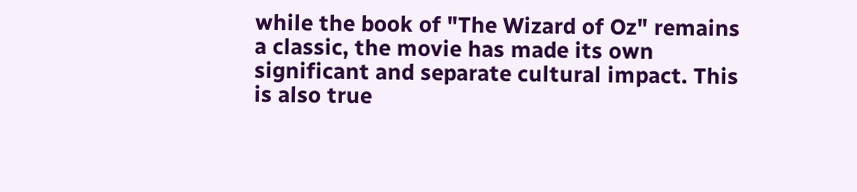while the book of "The Wizard of Oz" remains a classic, the movie has made its own significant and separate cultural impact. This is also true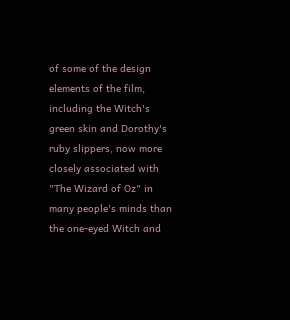of some of the design elements of the film, including the Witch's green skin and Dorothy's ruby slippers, now more closely associated with "The Wizard of Oz" in many people's minds than the one-eyed Witch and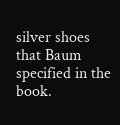silver shoes that Baum specified in the book.